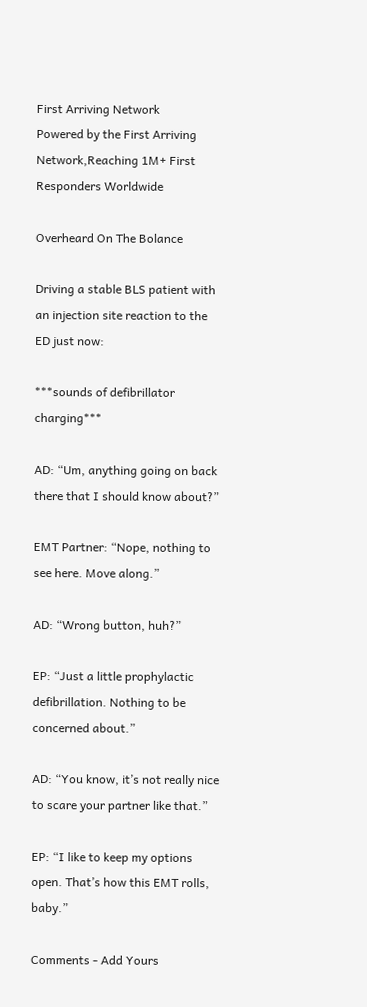First Arriving Network
Powered by the First Arriving Network,Reaching 1M+ First Responders Worldwide

Overheard On The Bolance

Driving a stable BLS patient with an injection site reaction to the ED just now:

***sounds of defibrillator charging***

AD: “Um, anything going on back there that I should know about?”

EMT Partner: “Nope, nothing to see here. Move along.”

AD: “Wrong button, huh?”

EP: “Just a little prophylactic defibrillation. Nothing to be concerned about.”

AD: “You know, it’s not really nice to scare your partner like that.”

EP: “I like to keep my options open. That’s how this EMT rolls, baby.”

Comments - Add Yours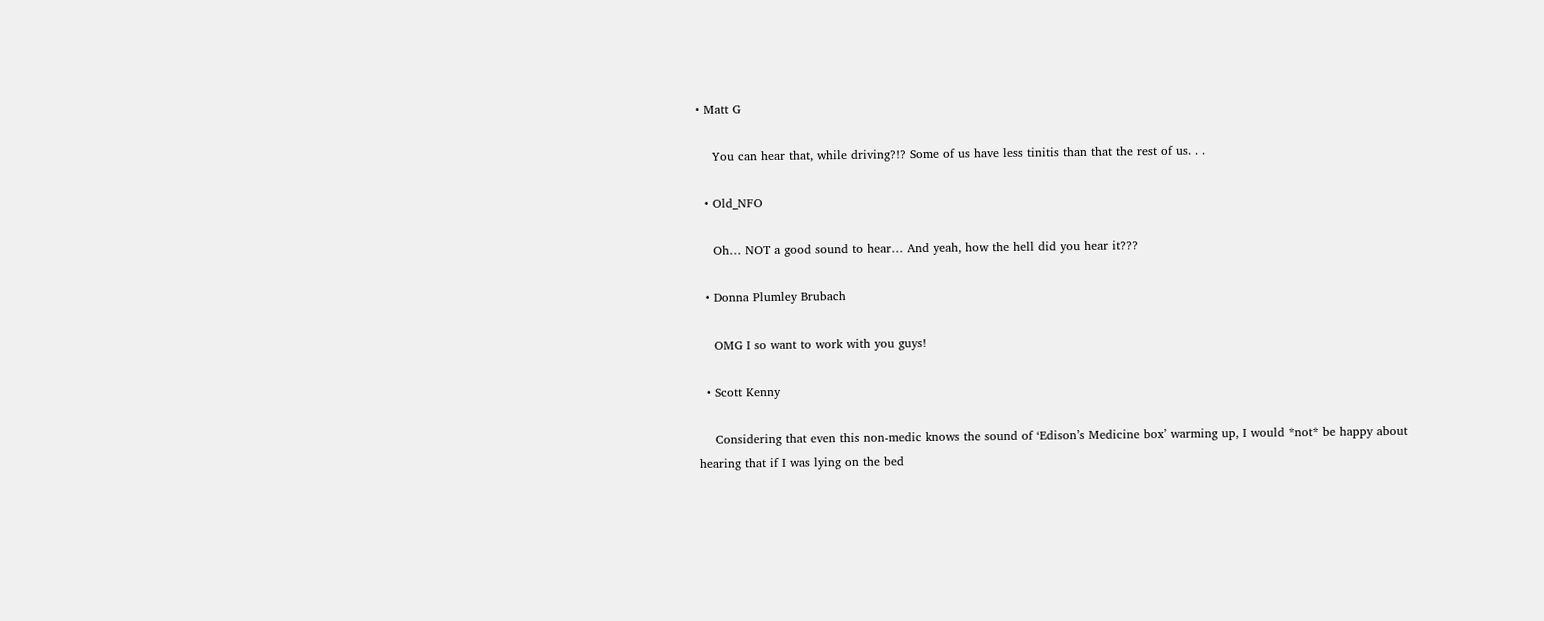• Matt G

    You can hear that, while driving?!? Some of us have less tinitis than that the rest of us. . .

  • Old_NFO

    Oh… NOT a good sound to hear… And yeah, how the hell did you hear it???

  • Donna Plumley Brubach

    OMG I so want to work with you guys!

  • Scott Kenny

    Considering that even this non-medic knows the sound of ‘Edison’s Medicine box’ warming up, I would *not* be happy about hearing that if I was lying on the bed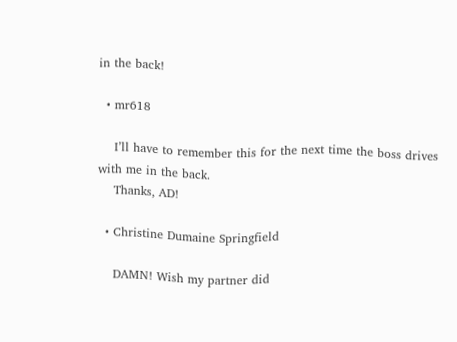in the back!

  • mr618

    I’ll have to remember this for the next time the boss drives with me in the back.
    Thanks, AD!

  • Christine Dumaine Springfield

    DAMN! Wish my partner did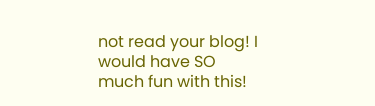not read your blog! I would have SO much fun with this!